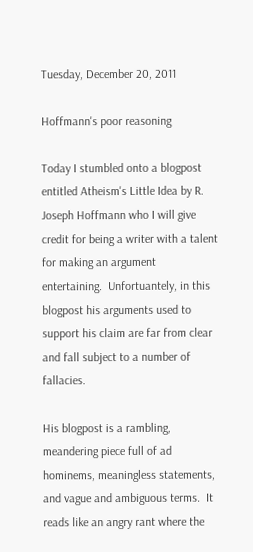Tuesday, December 20, 2011

Hoffmann's poor reasoning

Today I stumbled onto a blogpost entitled Atheism's Little Idea by R. Joseph Hoffmann who I will give credit for being a writer with a talent for making an argument entertaining.  Unfortuantely, in this blogpost his arguments used to support his claim are far from clear and fall subject to a number of fallacies.

His blogpost is a rambling, meandering piece full of ad hominems, meaningless statements, and vague and ambiguous terms.  It reads like an angry rant where the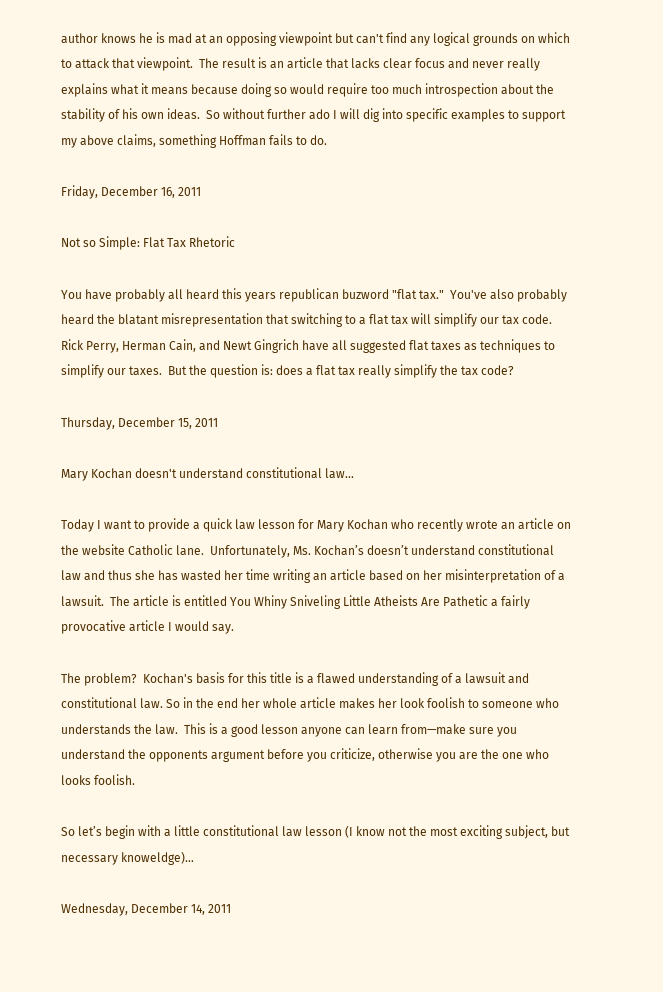author knows he is mad at an opposing viewpoint but can't find any logical grounds on which to attack that viewpoint.  The result is an article that lacks clear focus and never really explains what it means because doing so would require too much introspection about the stability of his own ideas.  So without further ado I will dig into specific examples to support my above claims, something Hoffman fails to do.

Friday, December 16, 2011

Not so Simple: Flat Tax Rhetoric

You have probably all heard this years republican buzword "flat tax."  You've also probably heard the blatant misrepresentation that switching to a flat tax will simplify our tax code.  Rick Perry, Herman Cain, and Newt Gingrich have all suggested flat taxes as techniques to simplify our taxes.  But the question is: does a flat tax really simplify the tax code?

Thursday, December 15, 2011

Mary Kochan doesn't understand constitutional law...

Today I want to provide a quick law lesson for Mary Kochan who recently wrote an article on the website Catholic lane.  Unfortunately, Ms. Kochan’s doesn’t understand constitutional law and thus she has wasted her time writing an article based on her misinterpretation of a lawsuit.  The article is entitled You Whiny Sniveling Little Atheists Are Pathetic a fairly provocative article I would say.

The problem?  Kochan's basis for this title is a flawed understanding of a lawsuit and constitutional law. So in the end her whole article makes her look foolish to someone who understands the law.  This is a good lesson anyone can learn from—make sure you understand the opponents argument before you criticize, otherwise you are the one who looks foolish.

So let’s begin with a little constitutional law lesson (I know not the most exciting subject, but necessary knoweldge)…

Wednesday, December 14, 2011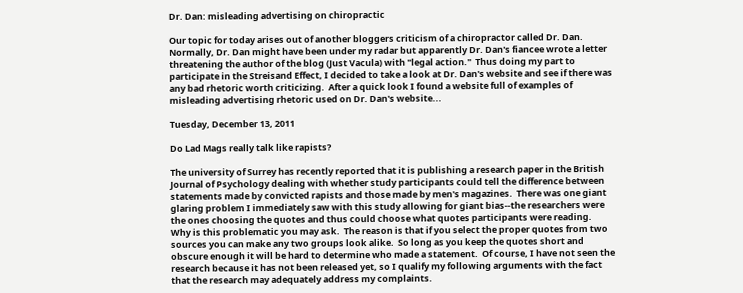Dr. Dan: misleading advertising on chiropractic

Our topic for today arises out of another bloggers criticism of a chiropractor called Dr. Dan.  Normally, Dr. Dan might have been under my radar but apparently Dr. Dan's fiancee wrote a letter threatening the author of the blog (Just Vacula) with "legal action."  Thus doing my part to participate in the Streisand Effect, I decided to take a look at Dr. Dan's website and see if there was any bad rhetoric worth criticizing.  After a quick look I found a website full of examples of misleading advertising rhetoric used on Dr. Dan's website...

Tuesday, December 13, 2011

Do Lad Mags really talk like rapists?

The university of Surrey has recently reported that it is publishing a research paper in the British Journal of Psychology dealing with whether study participants could tell the difference between statements made by convicted rapists and those made by men's magazines.  There was one giant glaring problem I immediately saw with this study allowing for giant bias--the researchers were the ones choosing the quotes and thus could choose what quotes participants were reading.  Why is this problematic you may ask.  The reason is that if you select the proper quotes from two sources you can make any two groups look alike.  So long as you keep the quotes short and obscure enough it will be hard to determine who made a statement.  Of course, I have not seen the research because it has not been released yet, so I qualify my following arguments with the fact that the research may adequately address my complaints.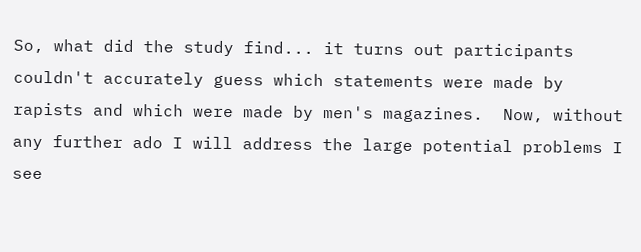So, what did the study find... it turns out participants couldn't accurately guess which statements were made by rapists and which were made by men's magazines.  Now, without any further ado I will address the large potential problems I see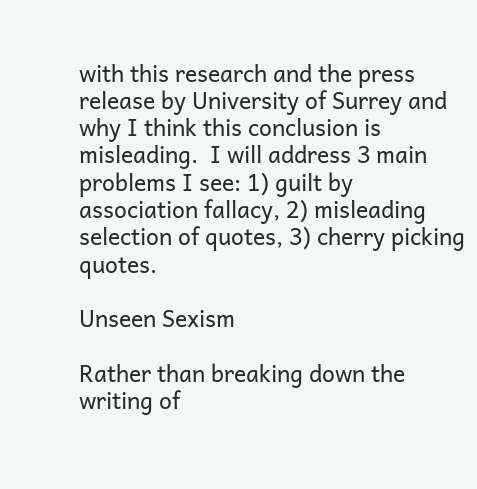with this research and the press release by University of Surrey and why I think this conclusion is misleading.  I will address 3 main problems I see: 1) guilt by association fallacy, 2) misleading selection of quotes, 3) cherry picking quotes.

Unseen Sexism

Rather than breaking down the writing of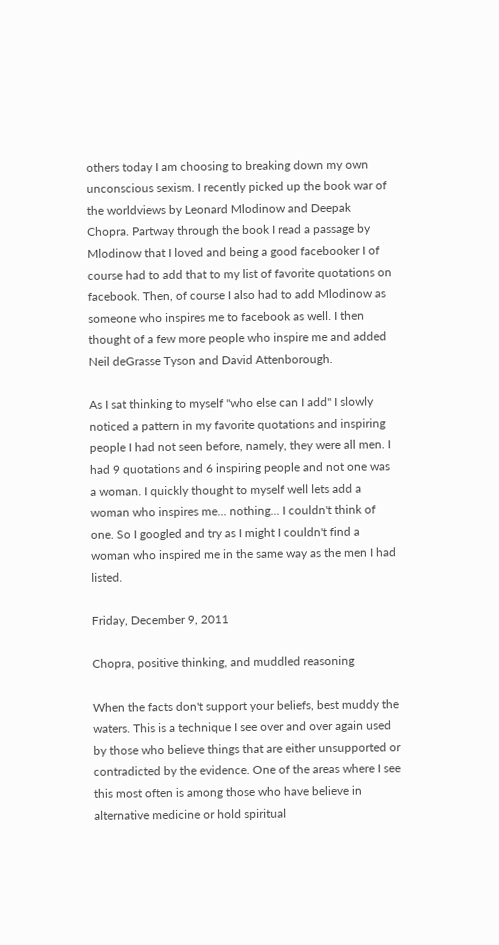others today I am choosing to breaking down my own unconscious sexism. I recently picked up the book war of the worldviews by Leonard Mlodinow and Deepak Chopra. Partway through the book I read a passage by Mlodinow that I loved and being a good facebooker I of course had to add that to my list of favorite quotations on facebook. Then, of course I also had to add Mlodinow as someone who inspires me to facebook as well. I then thought of a few more people who inspire me and added Neil deGrasse Tyson and David Attenborough.

As I sat thinking to myself "who else can I add" I slowly noticed a pattern in my favorite quotations and inspiring people I had not seen before, namely, they were all men. I had 9 quotations and 6 inspiring people and not one was a woman. I quickly thought to myself well lets add a woman who inspires me... nothing... I couldn't think of one. So I googled and try as I might I couldn't find a woman who inspired me in the same way as the men I had listed.

Friday, December 9, 2011

Chopra, positive thinking, and muddled reasoning

When the facts don't support your beliefs, best muddy the waters. This is a technique I see over and over again used by those who believe things that are either unsupported or contradicted by the evidence. One of the areas where I see this most often is among those who have believe in alternative medicine or hold spiritual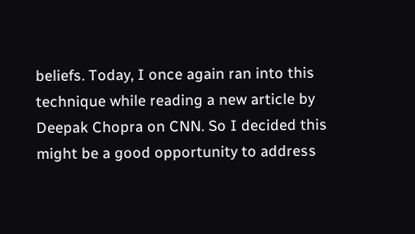beliefs. Today, I once again ran into this technique while reading a new article by Deepak Chopra on CNN. So I decided this might be a good opportunity to address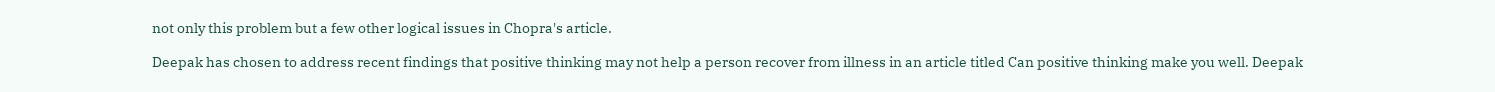not only this problem but a few other logical issues in Chopra's article.

Deepak has chosen to address recent findings that positive thinking may not help a person recover from illness in an article titled Can positive thinking make you well. Deepak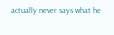actually never says what he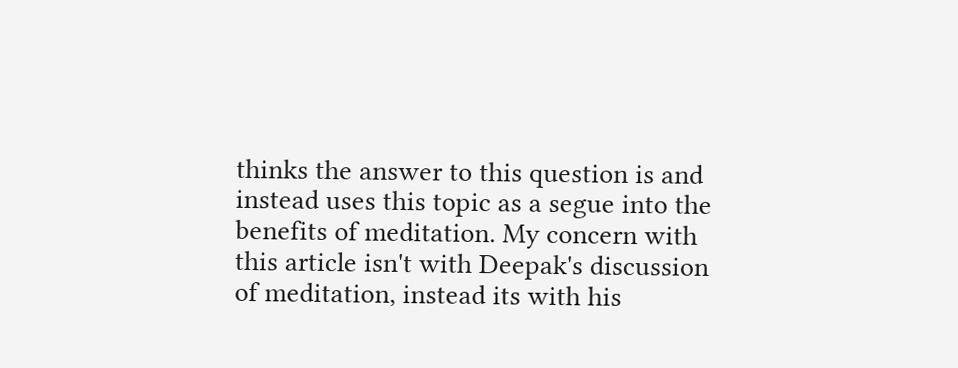thinks the answer to this question is and instead uses this topic as a segue into the benefits of meditation. My concern with this article isn't with Deepak's discussion of meditation, instead its with his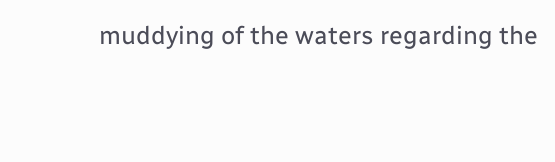muddying of the waters regarding the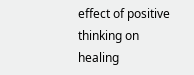effect of positive thinking on healing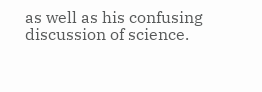as well as his confusing discussion of science.